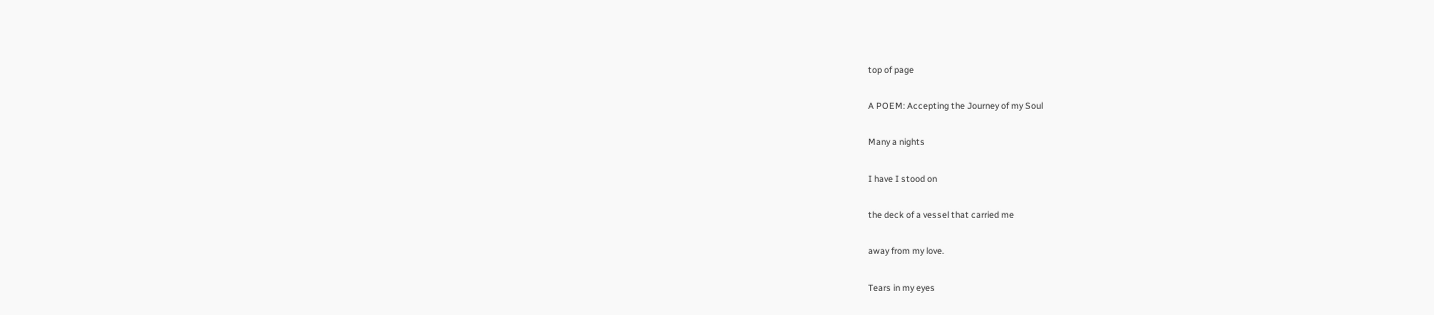top of page

A POEM: Accepting the Journey of my Soul

Many a nights

I have I stood on

the deck of a vessel that carried me

away from my love.

Tears in my eyes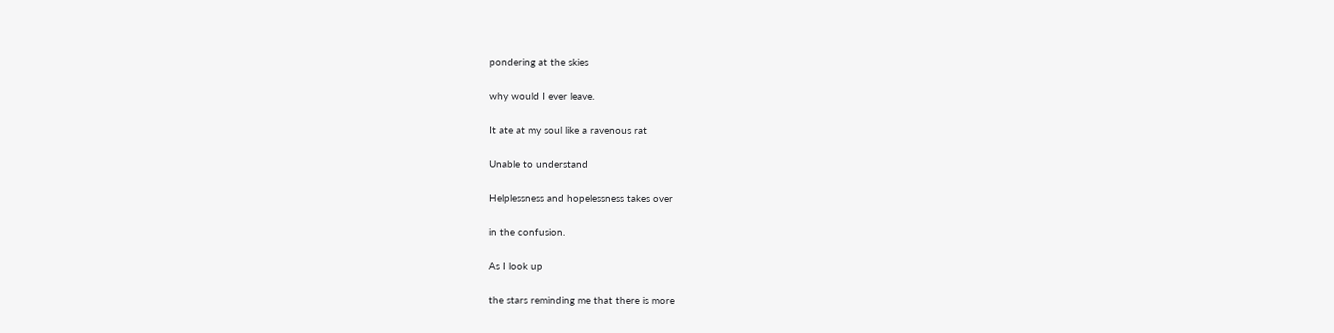pondering at the skies

why would I ever leave.

It ate at my soul like a ravenous rat

Unable to understand

Helplessness and hopelessness takes over

in the confusion.

As I look up

the stars reminding me that there is more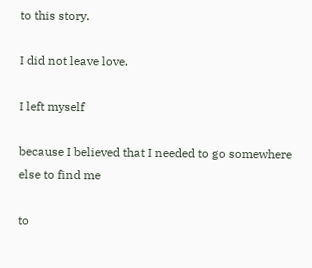to this story.

I did not leave love.

I left myself

because I believed that I needed to go somewhere else to find me

to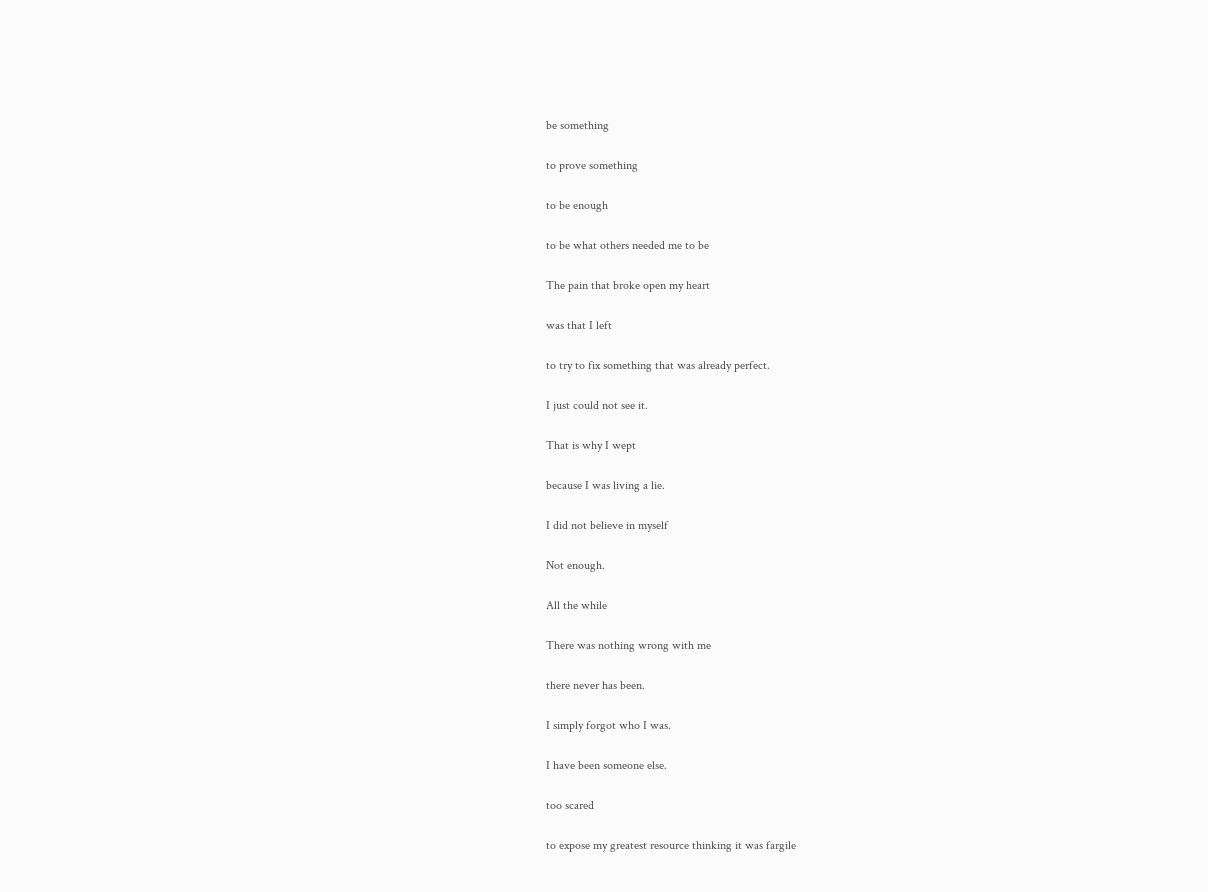be something

to prove something

to be enough

to be what others needed me to be

The pain that broke open my heart

was that I left

to try to fix something that was already perfect.

I just could not see it.

That is why I wept

because I was living a lie.

I did not believe in myself

Not enough.

All the while

There was nothing wrong with me

there never has been.

I simply forgot who I was.

I have been someone else.

too scared

to expose my greatest resource thinking it was fargile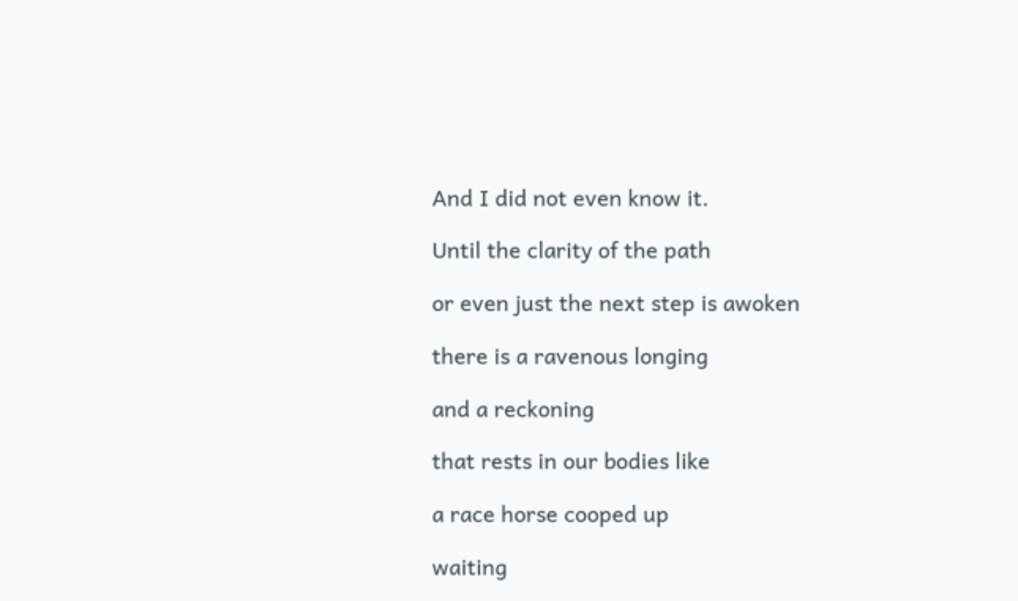And I did not even know it.

Until the clarity of the path

or even just the next step is awoken

there is a ravenous longing

and a reckoning

that rests in our bodies like

a race horse cooped up

waiting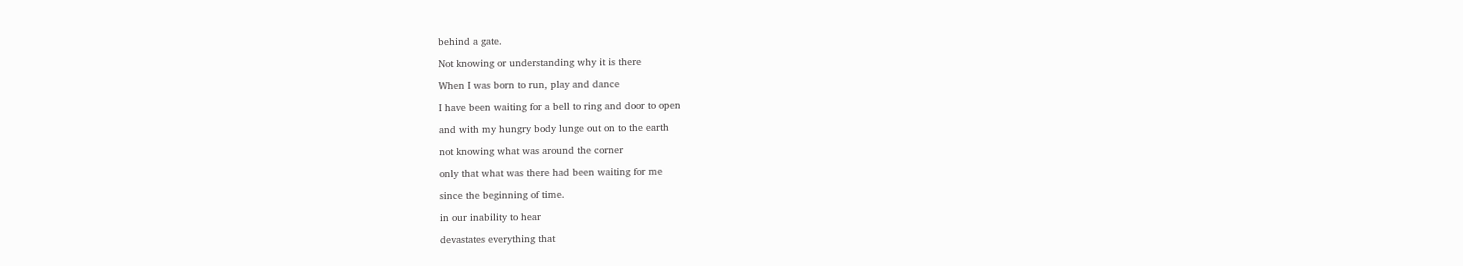behind a gate.

Not knowing or understanding why it is there

When I was born to run, play and dance

I have been waiting for a bell to ring and door to open

and with my hungry body lunge out on to the earth

not knowing what was around the corner

only that what was there had been waiting for me

since the beginning of time.

in our inability to hear

devastates everything that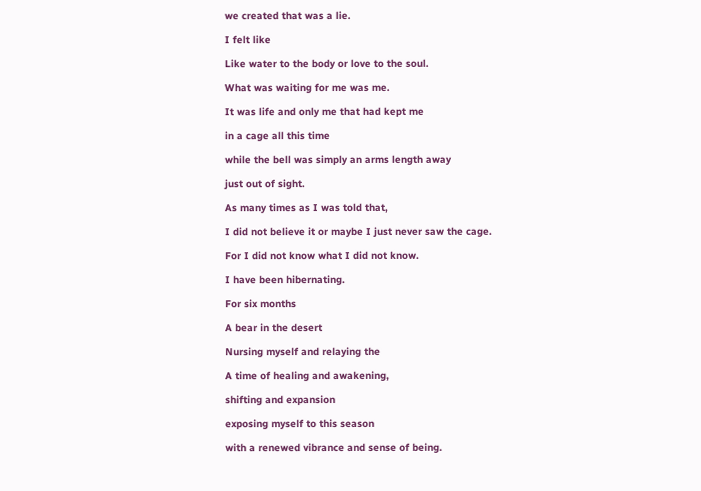we created that was a lie.

I felt like

Like water to the body or love to the soul.

What was waiting for me was me.

It was life and only me that had kept me

in a cage all this time

while the bell was simply an arms length away

just out of sight.

As many times as I was told that,

I did not believe it or maybe I just never saw the cage.

For I did not know what I did not know.

I have been hibernating.

For six months

A bear in the desert

Nursing myself and relaying the

A time of healing and awakening,

shifting and expansion

exposing myself to this season

with a renewed vibrance and sense of being.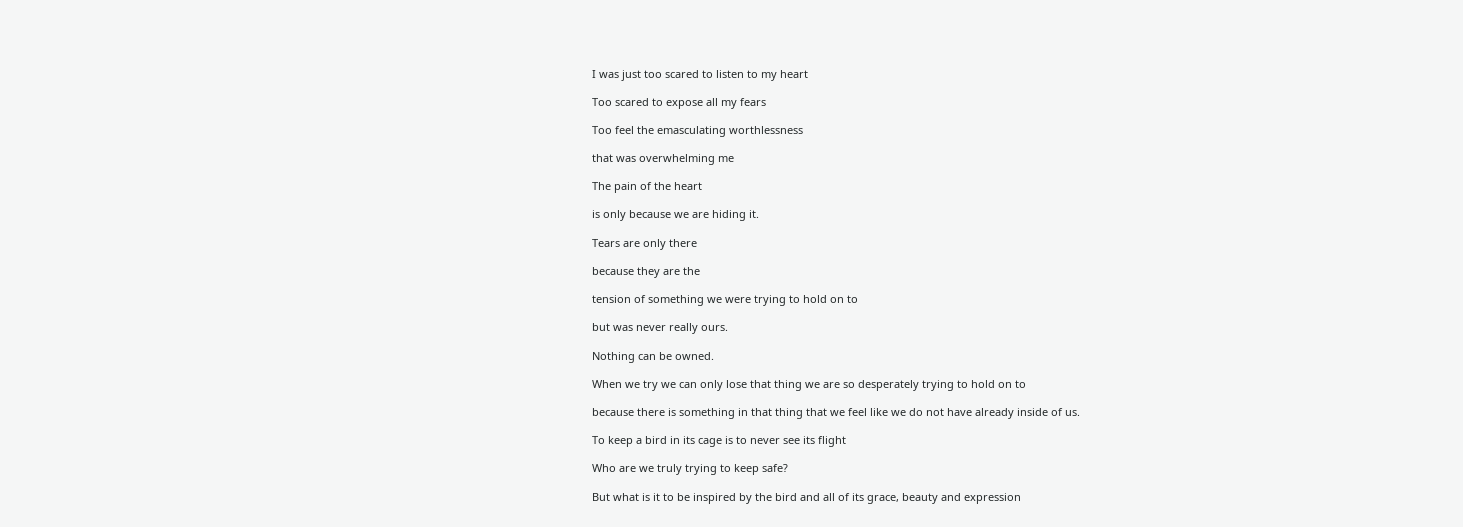I was just too scared to listen to my heart

Too scared to expose all my fears

Too feel the emasculating worthlessness

that was overwhelming me

The pain of the heart

is only because we are hiding it.

Tears are only there

because they are the

tension of something we were trying to hold on to

but was never really ours.

Nothing can be owned.

When we try we can only lose that thing we are so desperately trying to hold on to

because there is something in that thing that we feel like we do not have already inside of us.

To keep a bird in its cage is to never see its flight

Who are we truly trying to keep safe?

But what is it to be inspired by the bird and all of its grace, beauty and expression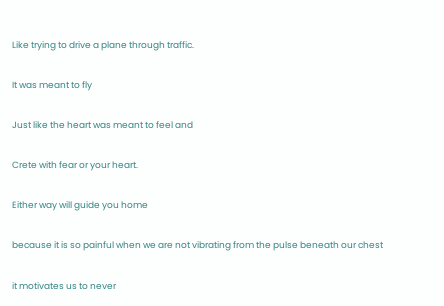Like trying to drive a plane through traffic.

It was meant to fly

Just like the heart was meant to feel and

Crete with fear or your heart.

Either way will guide you home

because it is so painful when we are not vibrating from the pulse beneath our chest

it motivates us to never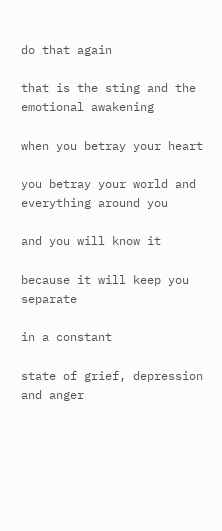do that again

that is the sting and the emotional awakening

when you betray your heart

you betray your world and everything around you

and you will know it

because it will keep you separate

in a constant

state of grief, depression and anger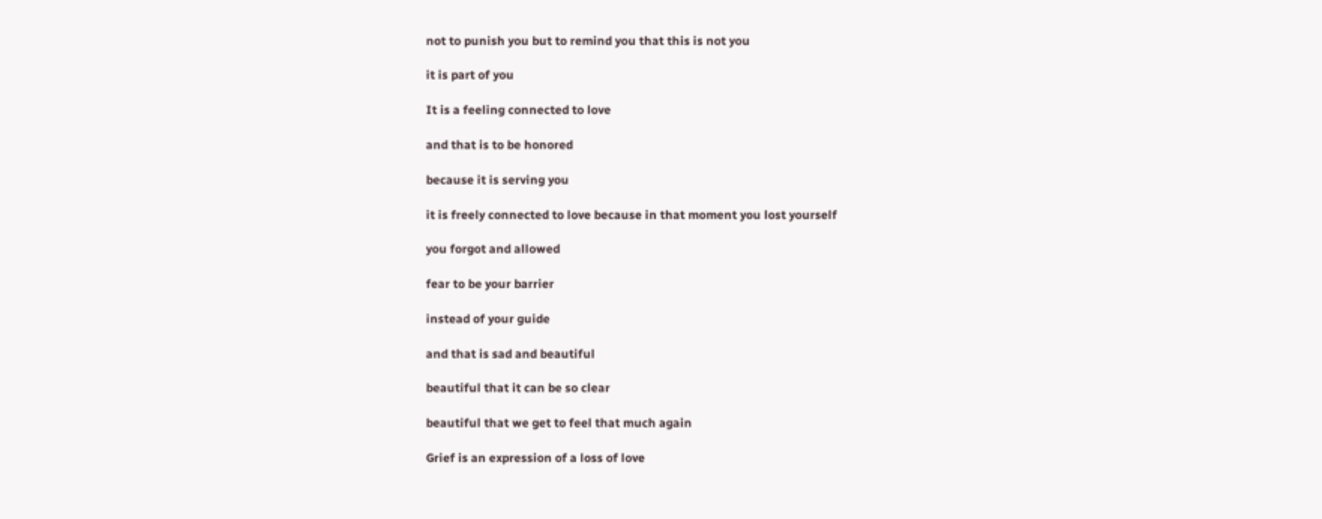not to punish you but to remind you that this is not you

it is part of you

It is a feeling connected to love

and that is to be honored

because it is serving you

it is freely connected to love because in that moment you lost yourself

you forgot and allowed

fear to be your barrier

instead of your guide

and that is sad and beautiful

beautiful that it can be so clear

beautiful that we get to feel that much again

Grief is an expression of a loss of love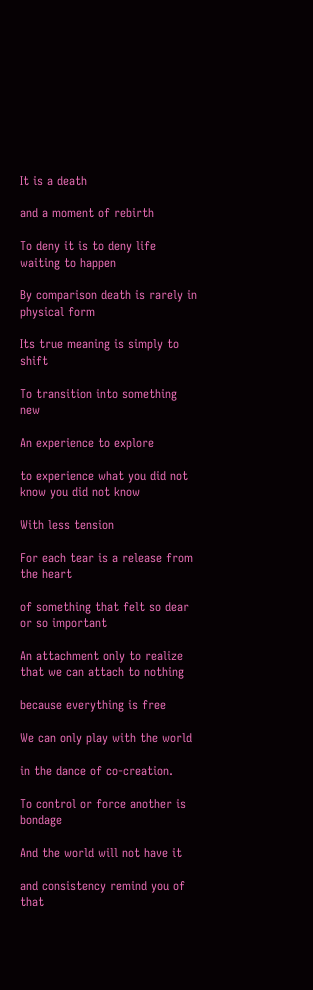It is a death

and a moment of rebirth

To deny it is to deny life waiting to happen

By comparison death is rarely in physical form

Its true meaning is simply to shift

To transition into something new

An experience to explore

to experience what you did not know you did not know

With less tension

For each tear is a release from the heart

of something that felt so dear or so important

An attachment only to realize that we can attach to nothing

because everything is free

We can only play with the world

in the dance of co-creation.

To control or force another is bondage

And the world will not have it

and consistency remind you of that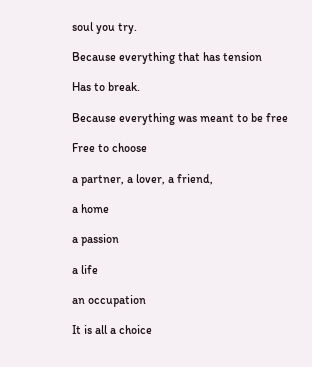soul you try.

Because everything that has tension

Has to break.

Because everything was meant to be free

Free to choose

a partner, a lover, a friend,

a home

a passion

a life

an occupation

It is all a choice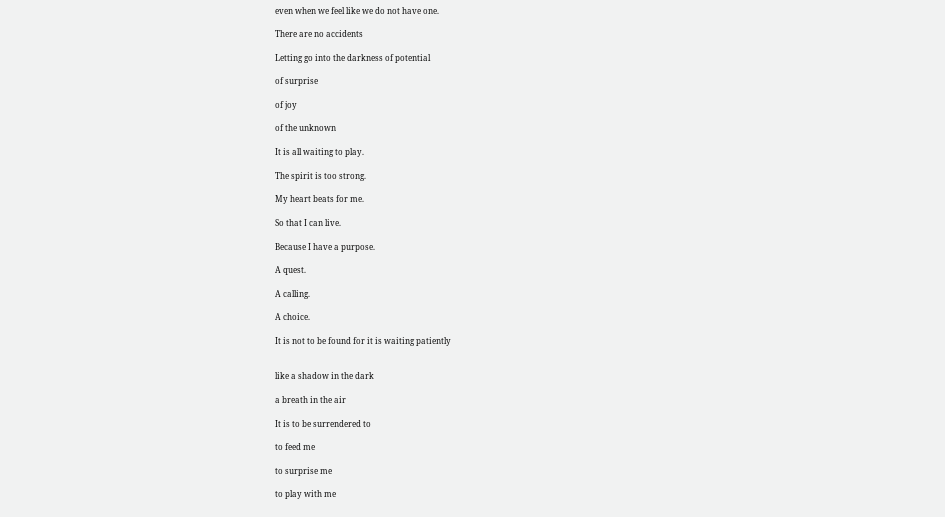even when we feel like we do not have one.

There are no accidents

Letting go into the darkness of potential

of surprise

of joy

of the unknown

It is all waiting to play.

The spirit is too strong.

My heart beats for me.

So that I can live.

Because I have a purpose.

A quest.

A calling.

A choice.

It is not to be found for it is waiting patiently


like a shadow in the dark

a breath in the air

It is to be surrendered to

to feed me

to surprise me

to play with me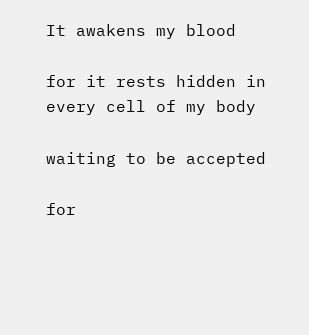It awakens my blood

for it rests hidden in every cell of my body

waiting to be accepted

for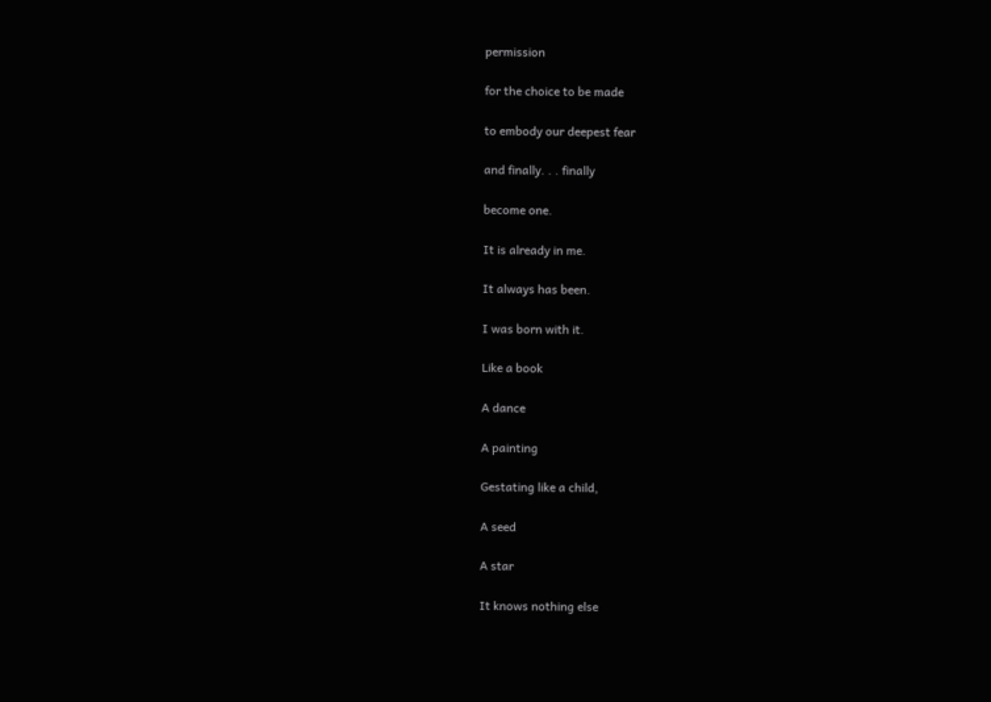permission

for the choice to be made

to embody our deepest fear

and finally. . . finally

become one.

It is already in me.

It always has been.

I was born with it.

Like a book

A dance

A painting

Gestating like a child,

A seed

A star

It knows nothing else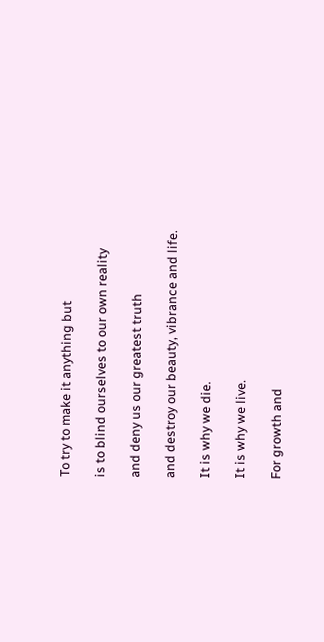To try to make it anything but

is to blind ourselves to our own reality

and deny us our greatest truth

and destroy our beauty, vibrance and life.

It is why we die.

It is why we live.

For growth and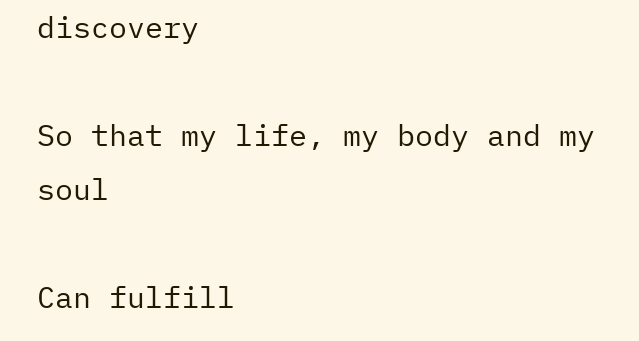discovery

So that my life, my body and my soul

Can fulfill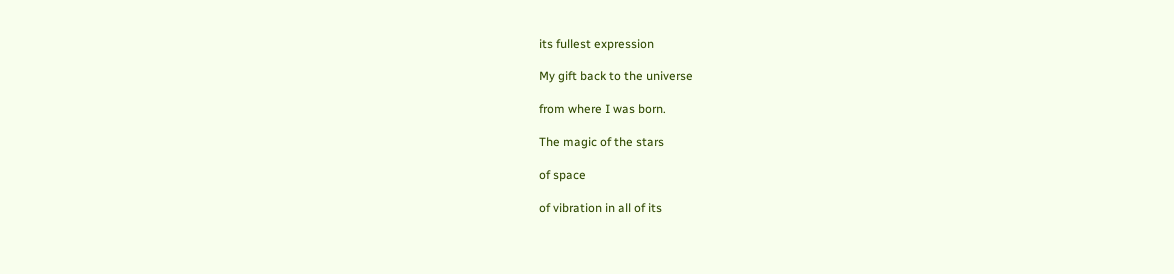its fullest expression

My gift back to the universe

from where I was born.

The magic of the stars

of space

of vibration in all of its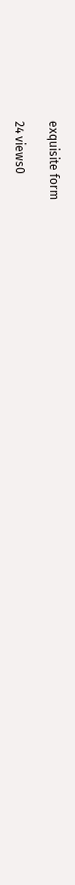exquisite form

24 views0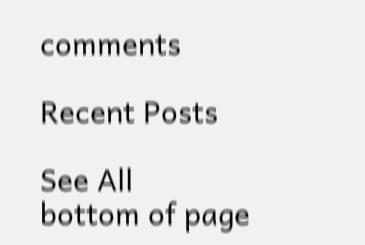comments

Recent Posts

See All
bottom of page